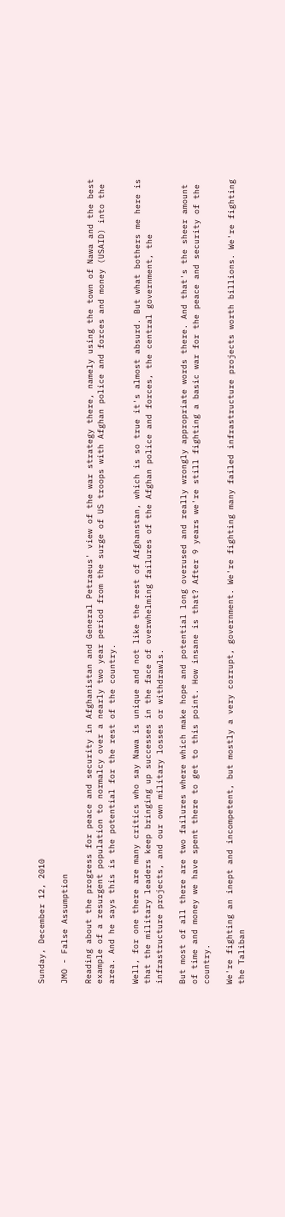Sunday, December 12, 2010

JMO - False Assumption

Reading about the progress for peace and security in Afghanistan and General Petraeus' view of the war strategy there, namely using the town of Nawa and the best example of a resurgent population to normalcy over a nearly two year period from the surge of US troops with Afghan police and forces and money (USAID) into the area. And he says this is the potential for the rest of the country.

Well, for one there are many critics who say Nawa is unique and not like the rest of Afghanstan, which is so true it's almost absurd. But what bothers me here is that the military leaders keep bringing up successes in the face of overwhelming failures of the Afghan police and forces, the central government, the infrastructure projects, and our own military losses or withdrawls.

But most of all there are two failures where which make hope and potential long overused and really wrongly appropriate words there. And that's the sheer amount of time and money we have spent there to get to this point. How insane is that? After 9 years we're still fighting a basic war for the peace and security of the country.

We're fighting an inept and incompetent, but mostly a very corrupt, government. We're fighting many failed infrastructure projects worth billions. We're fighting the Taliban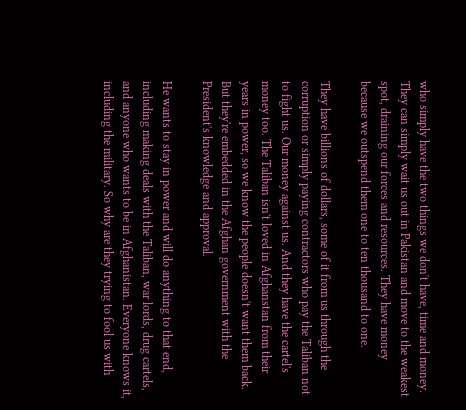who simply have the two things we don't have, time and money. They can simply wait us out in Pakistan and move to the weakest spot, draining our forces and resources. They have money because we outspend them one to ten thousand to one.

They have billions of dollars, some of it from us through the corruption or simply paying contractors who pay the Taliban not to fight us. Our money against us. And they have the cartel's money too. The Taliban isn't loved in Afghanstan from their years in power, so we know the people doesn't want them back. But they're embedded in the Afghan government with the President's knowledge and approval.

He wants to stay in power and will do anything to that end, including making deals with the Taliban, war lords, drug cartels, and anyone who wants to be in Afghanistan. Everyone knows it, including the military. So why are they trying to fool us with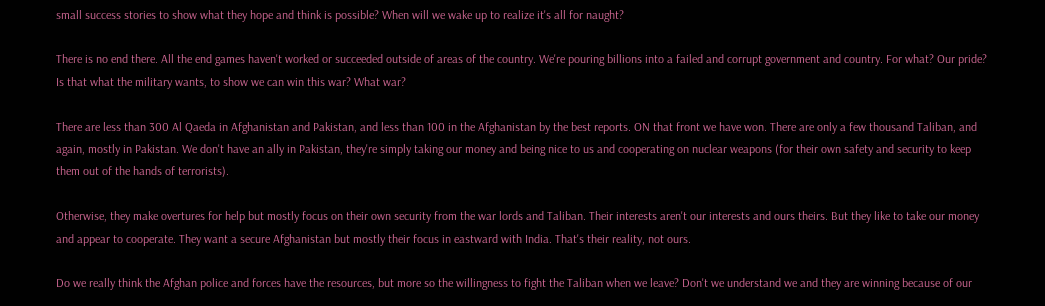small success stories to show what they hope and think is possible? When will we wake up to realize it's all for naught?

There is no end there. All the end games haven't worked or succeeded outside of areas of the country. We're pouring billions into a failed and corrupt government and country. For what? Our pride? Is that what the military wants, to show we can win this war? What war?

There are less than 300 Al Qaeda in Afghanistan and Pakistan, and less than 100 in the Afghanistan by the best reports. ON that front we have won. There are only a few thousand Taliban, and again, mostly in Pakistan. We don't have an ally in Pakistan, they're simply taking our money and being nice to us and cooperating on nuclear weapons (for their own safety and security to keep them out of the hands of terrorists).

Otherwise, they make overtures for help but mostly focus on their own security from the war lords and Taliban. Their interests aren't our interests and ours theirs. But they like to take our money and appear to cooperate. They want a secure Afghanistan but mostly their focus in eastward with India. That's their reality, not ours.

Do we really think the Afghan police and forces have the resources, but more so the willingness to fight the Taliban when we leave? Don't we understand we and they are winning because of our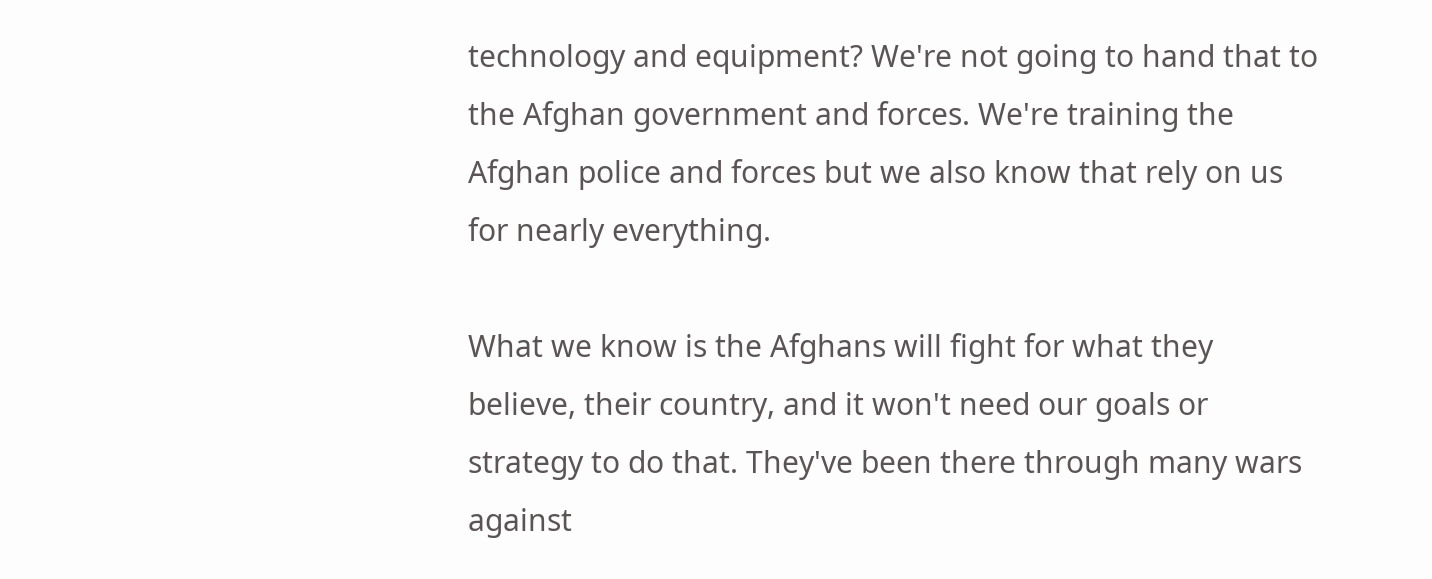technology and equipment? We're not going to hand that to the Afghan government and forces. We're training the Afghan police and forces but we also know that rely on us for nearly everything.

What we know is the Afghans will fight for what they believe, their country, and it won't need our goals or strategy to do that. They've been there through many wars against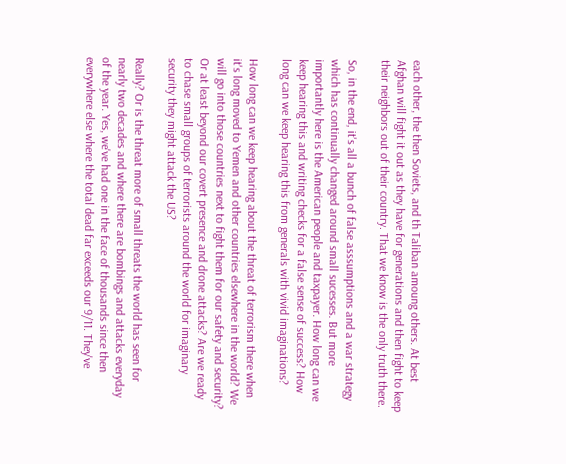each other, the then Soviets, and th Taliban amoung others. At best Afghan will fight it out as they have for generations and then fight to keep their neighbors out of their country. That we know is the only truth there.

So, in the end, it's all a bunch of false asssumptions and a war strategy which has continually changed around small sucesses. But more importantly here is the American people and taxpayer. How long can we keep hearing this and writing checks for a false sense of success? How long can we keep hearing this from generals with vivid imaginations?

How long can we keep hearing about the threat of terrorism there when it's long moved to Yemen and other countries elsewhere in the world? We will go into those countries next to fight them for our safety and security? Or at least beyond our covert presence and drone attacks? Are we ready to chase small groups of terrorists around the world for imaginary security they might attack the US?

Really? Or is the threat more of small threats the world has seen for nearly two decades and where there are bombings and attacks everyday of the year. Yes, we've had one in the face of thousands since then everywhere else where the total dead far exceeds our 9/11. They've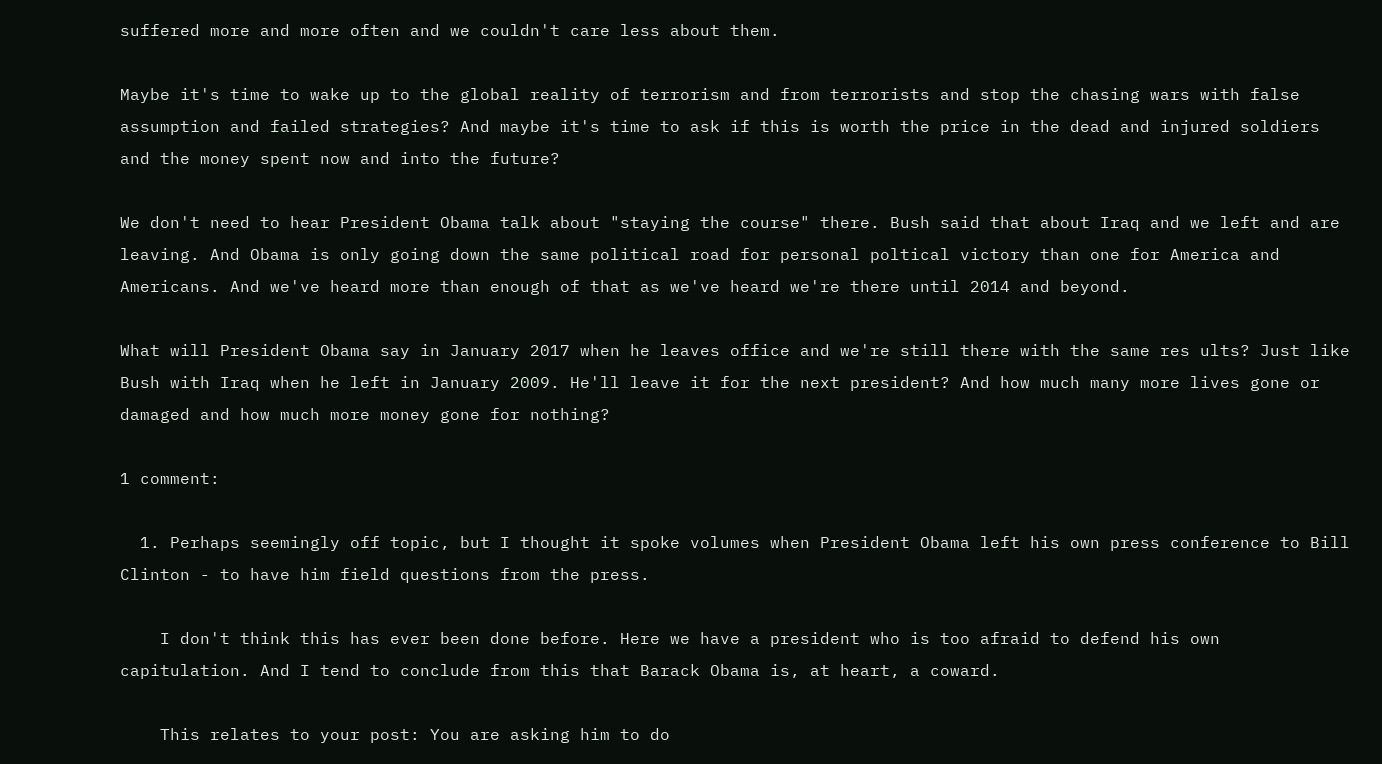suffered more and more often and we couldn't care less about them.

Maybe it's time to wake up to the global reality of terrorism and from terrorists and stop the chasing wars with false assumption and failed strategies? And maybe it's time to ask if this is worth the price in the dead and injured soldiers and the money spent now and into the future?

We don't need to hear President Obama talk about "staying the course" there. Bush said that about Iraq and we left and are leaving. And Obama is only going down the same political road for personal poltical victory than one for America and Americans. And we've heard more than enough of that as we've heard we're there until 2014 and beyond.

What will President Obama say in January 2017 when he leaves office and we're still there with the same res ults? Just like Bush with Iraq when he left in January 2009. He'll leave it for the next president? And how much many more lives gone or damaged and how much more money gone for nothing?

1 comment:

  1. Perhaps seemingly off topic, but I thought it spoke volumes when President Obama left his own press conference to Bill Clinton - to have him field questions from the press.

    I don't think this has ever been done before. Here we have a president who is too afraid to defend his own capitulation. And I tend to conclude from this that Barack Obama is, at heart, a coward.

    This relates to your post: You are asking him to do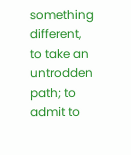something different, to take an untrodden path; to admit to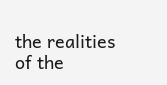the realities of the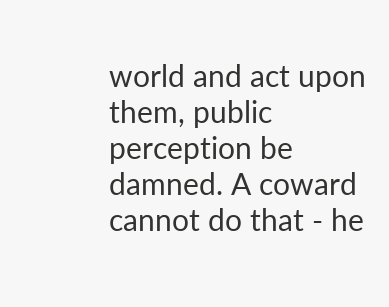world and act upon them, public perception be damned. A coward cannot do that - he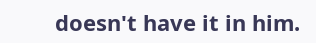doesn't have it in him.